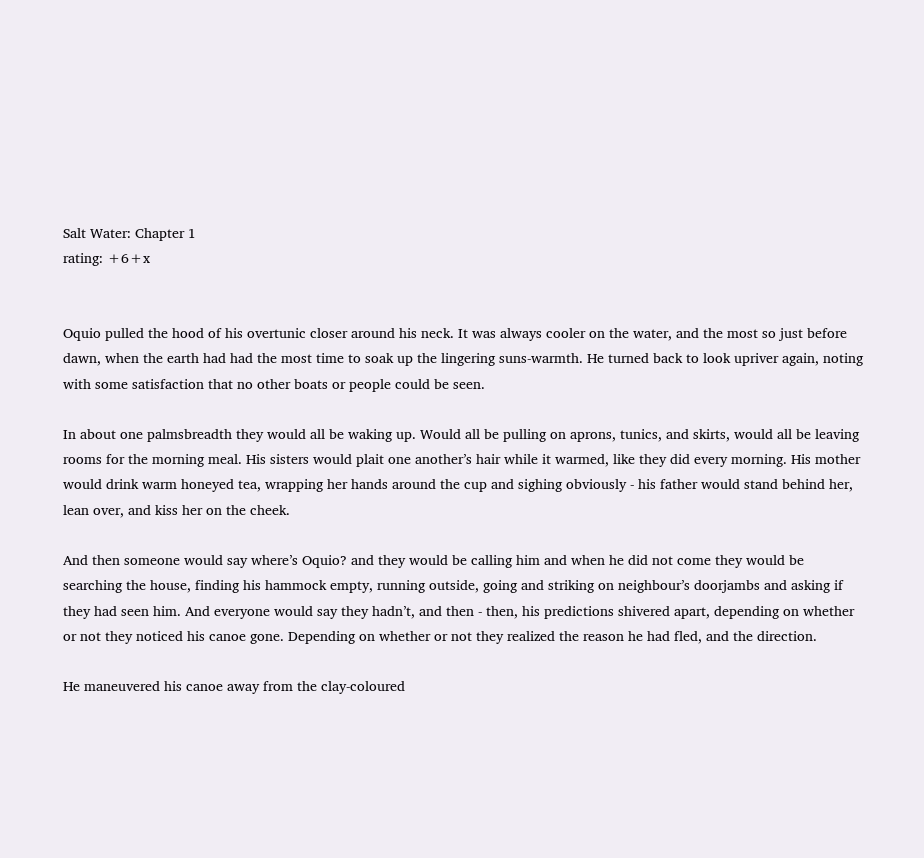Salt Water: Chapter 1
rating: +6+x


Oquio pulled the hood of his overtunic closer around his neck. It was always cooler on the water, and the most so just before dawn, when the earth had had the most time to soak up the lingering suns-warmth. He turned back to look upriver again, noting with some satisfaction that no other boats or people could be seen.

In about one palmsbreadth they would all be waking up. Would all be pulling on aprons, tunics, and skirts, would all be leaving rooms for the morning meal. His sisters would plait one another’s hair while it warmed, like they did every morning. His mother would drink warm honeyed tea, wrapping her hands around the cup and sighing obviously - his father would stand behind her, lean over, and kiss her on the cheek.

And then someone would say where’s Oquio? and they would be calling him and when he did not come they would be searching the house, finding his hammock empty, running outside, going and striking on neighbour’s doorjambs and asking if they had seen him. And everyone would say they hadn’t, and then - then, his predictions shivered apart, depending on whether or not they noticed his canoe gone. Depending on whether or not they realized the reason he had fled, and the direction.

He maneuvered his canoe away from the clay-coloured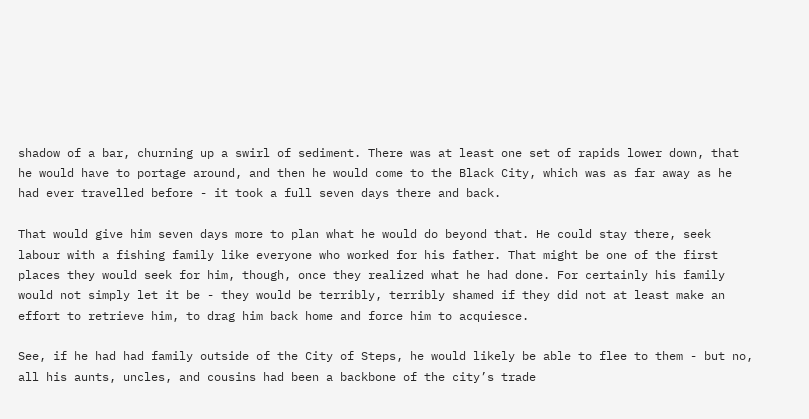shadow of a bar, churning up a swirl of sediment. There was at least one set of rapids lower down, that he would have to portage around, and then he would come to the Black City, which was as far away as he had ever travelled before - it took a full seven days there and back.

That would give him seven days more to plan what he would do beyond that. He could stay there, seek labour with a fishing family like everyone who worked for his father. That might be one of the first places they would seek for him, though, once they realized what he had done. For certainly his family would not simply let it be - they would be terribly, terribly shamed if they did not at least make an effort to retrieve him, to drag him back home and force him to acquiesce.

See, if he had had family outside of the City of Steps, he would likely be able to flee to them - but no, all his aunts, uncles, and cousins had been a backbone of the city’s trade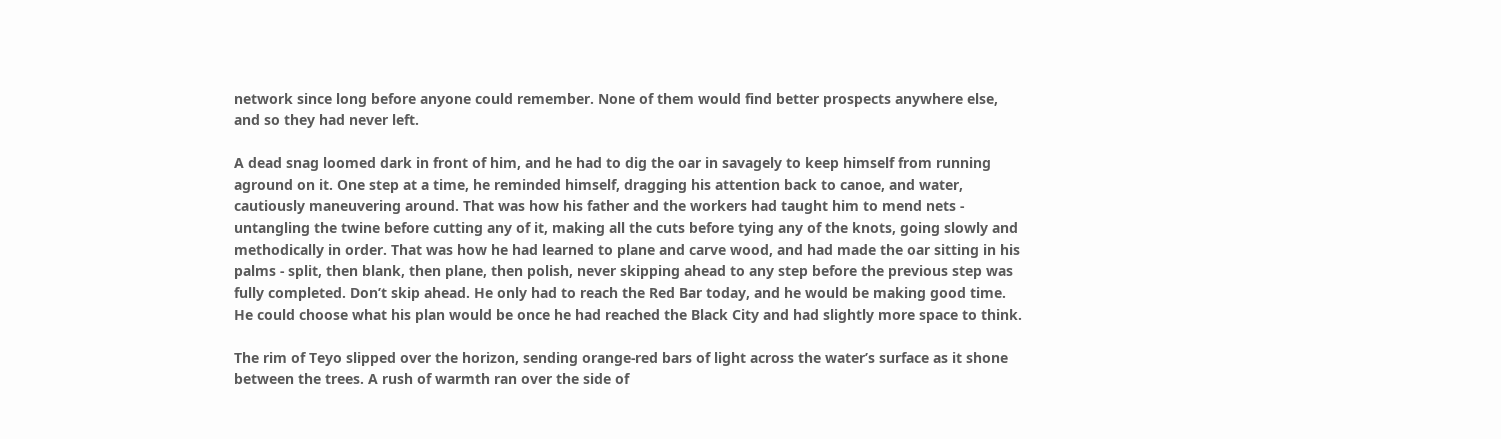network since long before anyone could remember. None of them would find better prospects anywhere else, and so they had never left.

A dead snag loomed dark in front of him, and he had to dig the oar in savagely to keep himself from running aground on it. One step at a time, he reminded himself, dragging his attention back to canoe, and water, cautiously maneuvering around. That was how his father and the workers had taught him to mend nets - untangling the twine before cutting any of it, making all the cuts before tying any of the knots, going slowly and methodically in order. That was how he had learned to plane and carve wood, and had made the oar sitting in his palms - split, then blank, then plane, then polish, never skipping ahead to any step before the previous step was fully completed. Don’t skip ahead. He only had to reach the Red Bar today, and he would be making good time. He could choose what his plan would be once he had reached the Black City and had slightly more space to think.

The rim of Teyo slipped over the horizon, sending orange-red bars of light across the water’s surface as it shone between the trees. A rush of warmth ran over the side of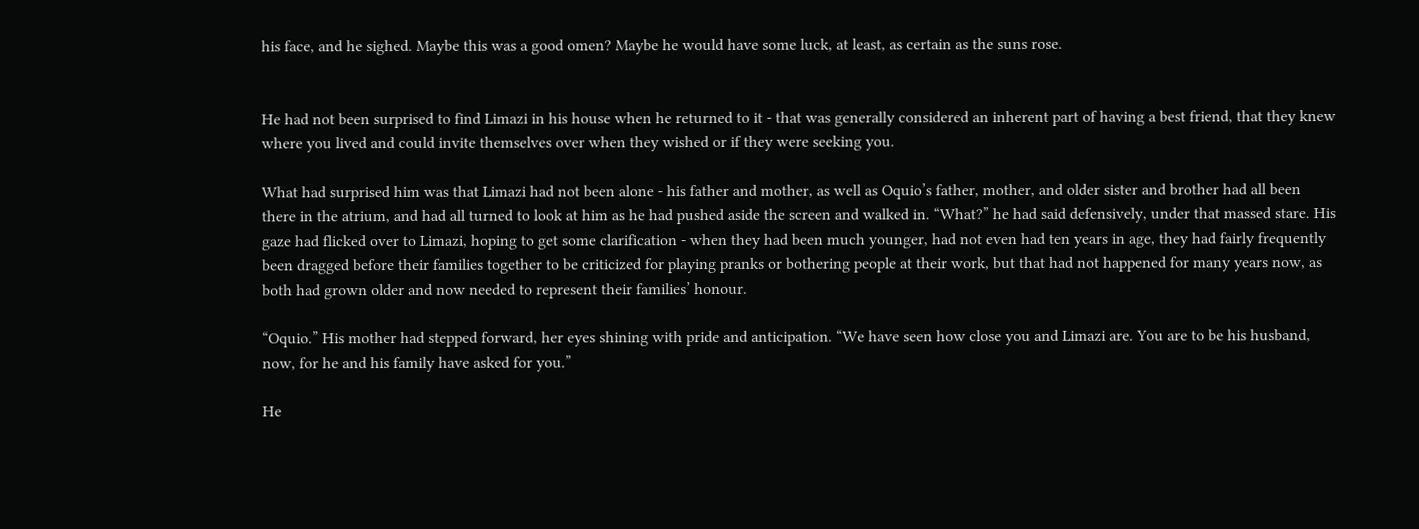his face, and he sighed. Maybe this was a good omen? Maybe he would have some luck, at least, as certain as the suns rose.


He had not been surprised to find Limazi in his house when he returned to it - that was generally considered an inherent part of having a best friend, that they knew where you lived and could invite themselves over when they wished or if they were seeking you.

What had surprised him was that Limazi had not been alone - his father and mother, as well as Oquio’s father, mother, and older sister and brother had all been there in the atrium, and had all turned to look at him as he had pushed aside the screen and walked in. “What?” he had said defensively, under that massed stare. His gaze had flicked over to Limazi, hoping to get some clarification - when they had been much younger, had not even had ten years in age, they had fairly frequently been dragged before their families together to be criticized for playing pranks or bothering people at their work, but that had not happened for many years now, as both had grown older and now needed to represent their families’ honour.

“Oquio.” His mother had stepped forward, her eyes shining with pride and anticipation. “We have seen how close you and Limazi are. You are to be his husband, now, for he and his family have asked for you.”

He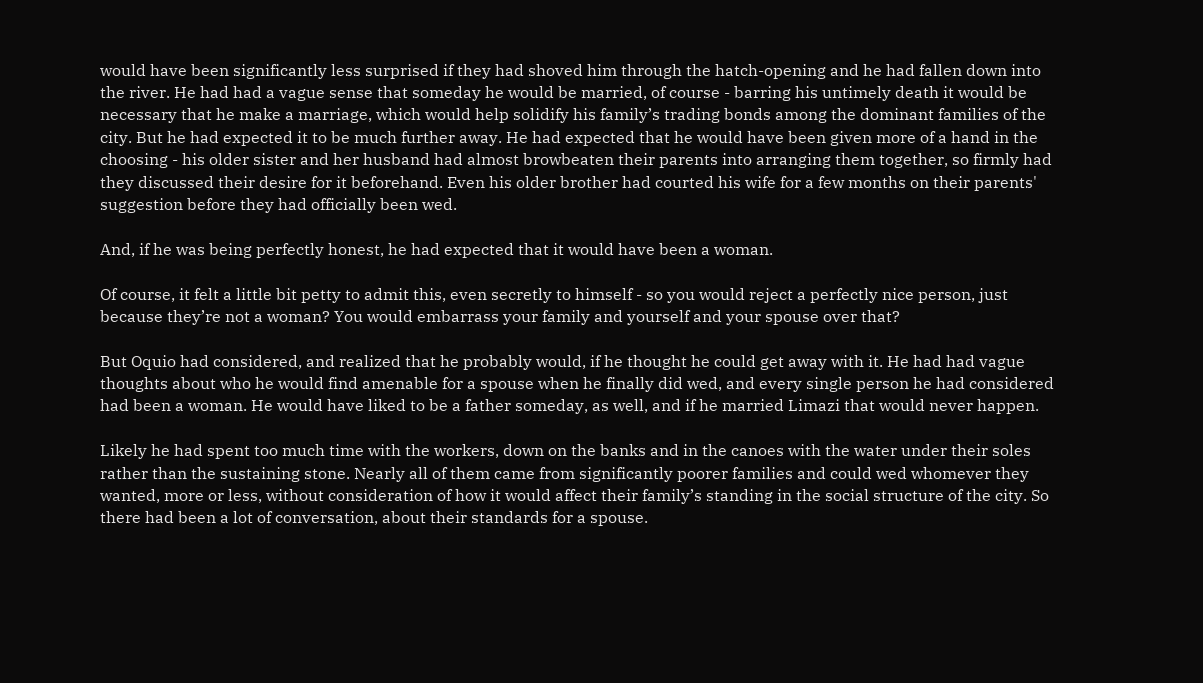would have been significantly less surprised if they had shoved him through the hatch-opening and he had fallen down into the river. He had had a vague sense that someday he would be married, of course - barring his untimely death it would be necessary that he make a marriage, which would help solidify his family’s trading bonds among the dominant families of the city. But he had expected it to be much further away. He had expected that he would have been given more of a hand in the choosing - his older sister and her husband had almost browbeaten their parents into arranging them together, so firmly had they discussed their desire for it beforehand. Even his older brother had courted his wife for a few months on their parents' suggestion before they had officially been wed.

And, if he was being perfectly honest, he had expected that it would have been a woman.

Of course, it felt a little bit petty to admit this, even secretly to himself - so you would reject a perfectly nice person, just because they’re not a woman? You would embarrass your family and yourself and your spouse over that?

But Oquio had considered, and realized that he probably would, if he thought he could get away with it. He had had vague thoughts about who he would find amenable for a spouse when he finally did wed, and every single person he had considered had been a woman. He would have liked to be a father someday, as well, and if he married Limazi that would never happen.

Likely he had spent too much time with the workers, down on the banks and in the canoes with the water under their soles rather than the sustaining stone. Nearly all of them came from significantly poorer families and could wed whomever they wanted, more or less, without consideration of how it would affect their family’s standing in the social structure of the city. So there had been a lot of conversation, about their standards for a spouse.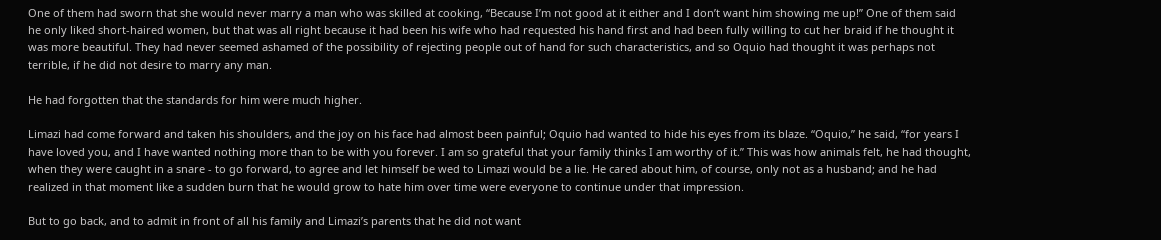One of them had sworn that she would never marry a man who was skilled at cooking, “Because I’m not good at it either and I don’t want him showing me up!” One of them said he only liked short-haired women, but that was all right because it had been his wife who had requested his hand first and had been fully willing to cut her braid if he thought it was more beautiful. They had never seemed ashamed of the possibility of rejecting people out of hand for such characteristics, and so Oquio had thought it was perhaps not terrible, if he did not desire to marry any man.

He had forgotten that the standards for him were much higher.

Limazi had come forward and taken his shoulders, and the joy on his face had almost been painful; Oquio had wanted to hide his eyes from its blaze. “Oquio,” he said, “for years I have loved you, and I have wanted nothing more than to be with you forever. I am so grateful that your family thinks I am worthy of it.” This was how animals felt, he had thought, when they were caught in a snare - to go forward, to agree and let himself be wed to Limazi would be a lie. He cared about him, of course, only not as a husband; and he had realized in that moment like a sudden burn that he would grow to hate him over time were everyone to continue under that impression.

But to go back, and to admit in front of all his family and Limazi’s parents that he did not want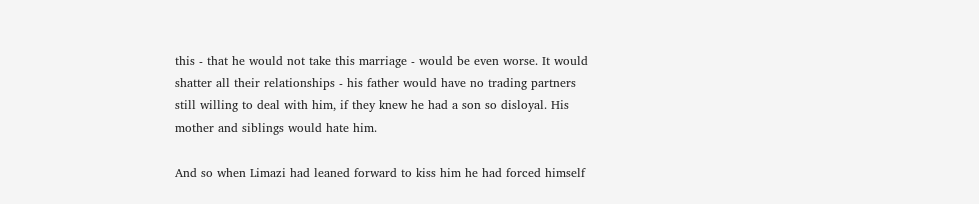this - that he would not take this marriage - would be even worse. It would shatter all their relationships - his father would have no trading partners still willing to deal with him, if they knew he had a son so disloyal. His mother and siblings would hate him.

And so when Limazi had leaned forward to kiss him he had forced himself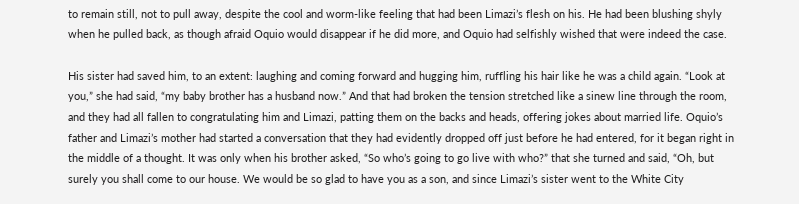to remain still, not to pull away, despite the cool and worm-like feeling that had been Limazi’s flesh on his. He had been blushing shyly when he pulled back, as though afraid Oquio would disappear if he did more, and Oquio had selfishly wished that were indeed the case.

His sister had saved him, to an extent: laughing and coming forward and hugging him, ruffling his hair like he was a child again. “Look at you,” she had said, “my baby brother has a husband now.” And that had broken the tension stretched like a sinew line through the room, and they had all fallen to congratulating him and Limazi, patting them on the backs and heads, offering jokes about married life. Oquio’s father and Limazi’s mother had started a conversation that they had evidently dropped off just before he had entered, for it began right in the middle of a thought. It was only when his brother asked, “So who’s going to go live with who?” that she turned and said, “Oh, but surely you shall come to our house. We would be so glad to have you as a son, and since Limazi’s sister went to the White City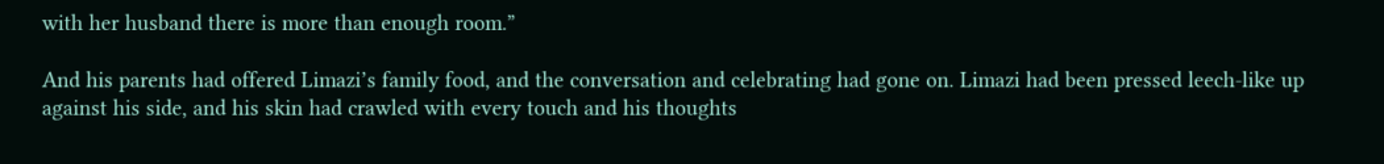with her husband there is more than enough room.”

And his parents had offered Limazi’s family food, and the conversation and celebrating had gone on. Limazi had been pressed leech-like up against his side, and his skin had crawled with every touch and his thoughts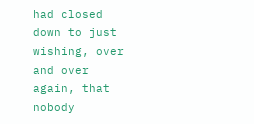had closed down to just wishing, over and over again, that nobody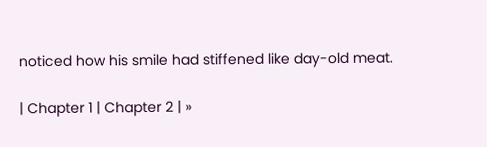noticed how his smile had stiffened like day-old meat.

| Chapter 1 | Chapter 2 | »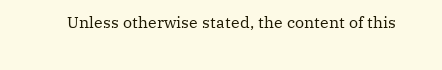Unless otherwise stated, the content of this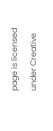page is licensed under Creative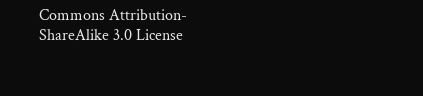Commons Attribution-ShareAlike 3.0 License